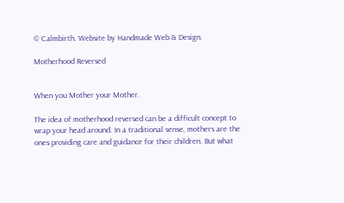© Calmbirth. Website by Handmade Web & Design.

Motherhood Reversed


When you Mother your Mother.

The idea of motherhood reversed can be a difficult concept to wrap your head around. In a traditional sense, mothers are the ones providing care and guidance for their children. But what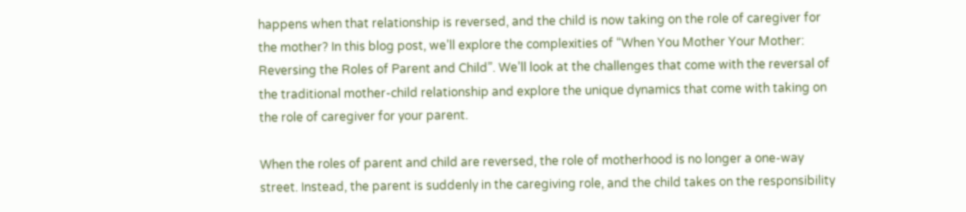happens when that relationship is reversed, and the child is now taking on the role of caregiver for the mother? In this blog post, we’ll explore the complexities of “When You Mother Your Mother: Reversing the Roles of Parent and Child”. We’ll look at the challenges that come with the reversal of the traditional mother-child relationship and explore the unique dynamics that come with taking on the role of caregiver for your parent.

When the roles of parent and child are reversed, the role of motherhood is no longer a one-way street. Instead, the parent is suddenly in the caregiving role, and the child takes on the responsibility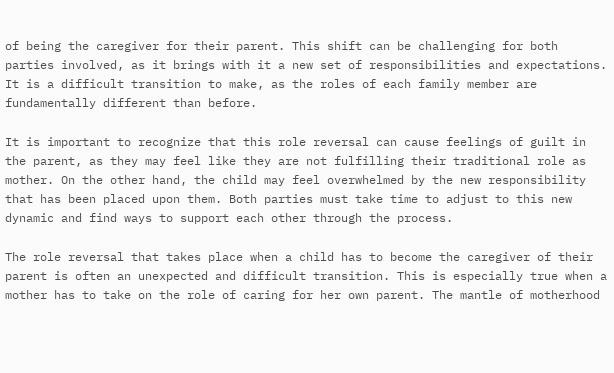of being the caregiver for their parent. This shift can be challenging for both parties involved, as it brings with it a new set of responsibilities and expectations. It is a difficult transition to make, as the roles of each family member are fundamentally different than before.

It is important to recognize that this role reversal can cause feelings of guilt in the parent, as they may feel like they are not fulfilling their traditional role as mother. On the other hand, the child may feel overwhelmed by the new responsibility that has been placed upon them. Both parties must take time to adjust to this new dynamic and find ways to support each other through the process.

The role reversal that takes place when a child has to become the caregiver of their parent is often an unexpected and difficult transition. This is especially true when a mother has to take on the role of caring for her own parent. The mantle of motherhood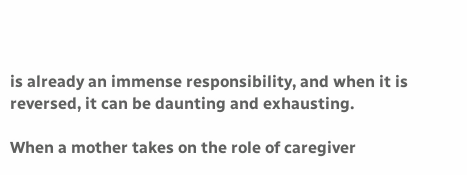is already an immense responsibility, and when it is reversed, it can be daunting and exhausting.

When a mother takes on the role of caregiver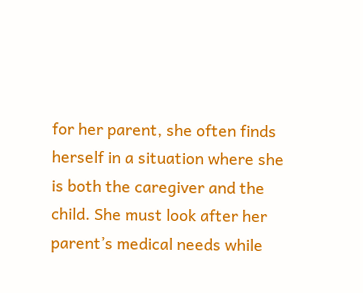for her parent, she often finds herself in a situation where she is both the caregiver and the child. She must look after her parent’s medical needs while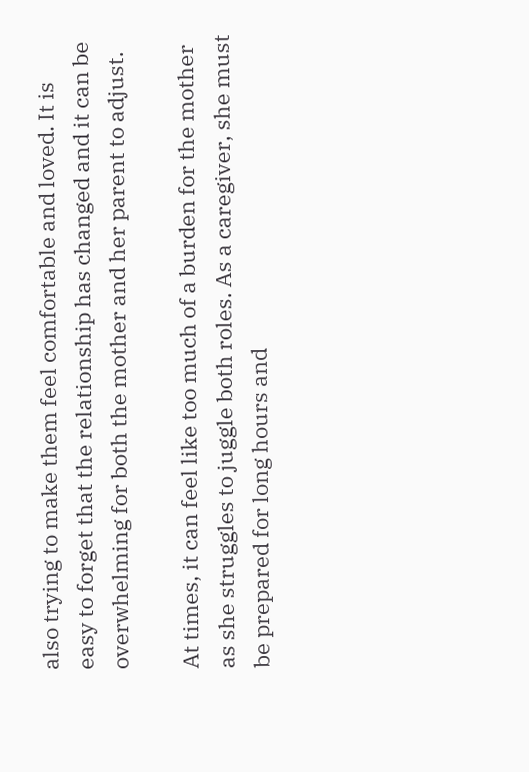also trying to make them feel comfortable and loved. It is easy to forget that the relationship has changed and it can be overwhelming for both the mother and her parent to adjust.

At times, it can feel like too much of a burden for the mother as she struggles to juggle both roles. As a caregiver, she must be prepared for long hours and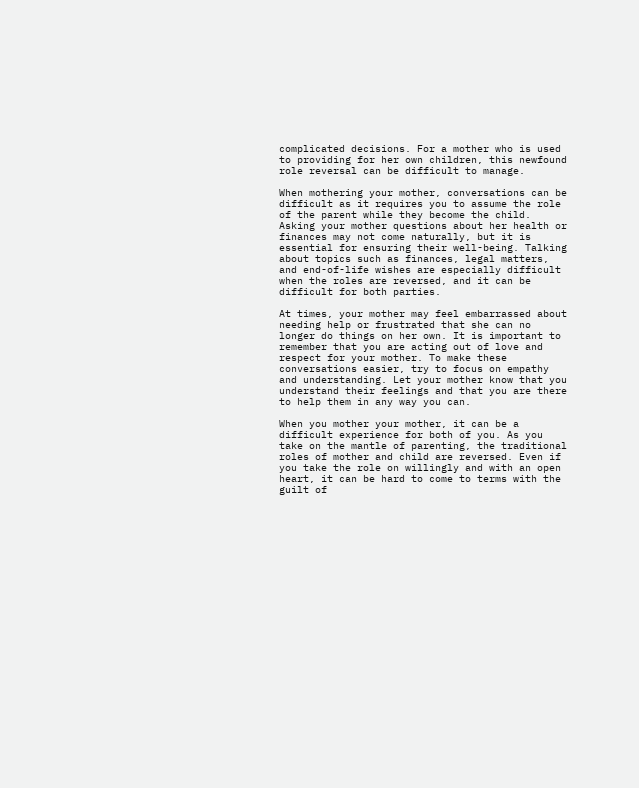complicated decisions. For a mother who is used to providing for her own children, this newfound role reversal can be difficult to manage.

When mothering your mother, conversations can be difficult as it requires you to assume the role of the parent while they become the child. Asking your mother questions about her health or finances may not come naturally, but it is essential for ensuring their well-being. Talking about topics such as finances, legal matters, and end-of-life wishes are especially difficult when the roles are reversed, and it can be difficult for both parties.

At times, your mother may feel embarrassed about needing help or frustrated that she can no longer do things on her own. It is important to remember that you are acting out of love and respect for your mother. To make these conversations easier, try to focus on empathy and understanding. Let your mother know that you understand their feelings and that you are there to help them in any way you can.

When you mother your mother, it can be a difficult experience for both of you. As you take on the mantle of parenting, the traditional roles of mother and child are reversed. Even if you take the role on willingly and with an open heart, it can be hard to come to terms with the guilt of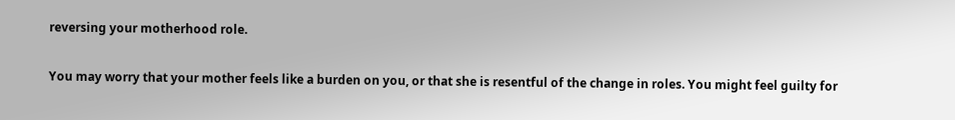reversing your motherhood role.

You may worry that your mother feels like a burden on you, or that she is resentful of the change in roles. You might feel guilty for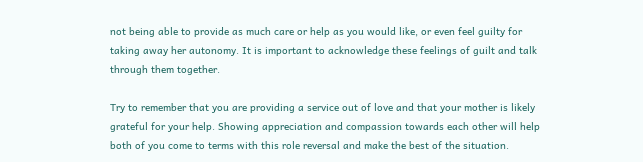not being able to provide as much care or help as you would like, or even feel guilty for taking away her autonomy. It is important to acknowledge these feelings of guilt and talk through them together.

Try to remember that you are providing a service out of love and that your mother is likely grateful for your help. Showing appreciation and compassion towards each other will help both of you come to terms with this role reversal and make the best of the situation.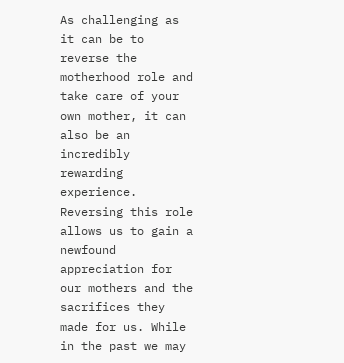As challenging as it can be to reverse the motherhood role and take care of your own mother, it can also be an incredibly rewarding experience. Reversing this role allows us to gain a newfound appreciation for our mothers and the sacrifices they made for us. While in the past we may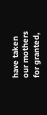have taken our mothers for granted,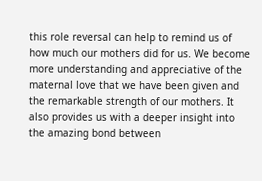this role reversal can help to remind us of how much our mothers did for us. We become more understanding and appreciative of the maternal love that we have been given and the remarkable strength of our mothers. It also provides us with a deeper insight into the amazing bond between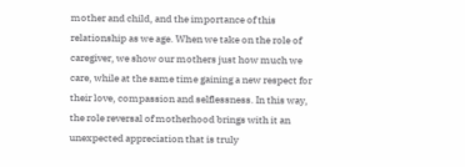mother and child, and the importance of this relationship as we age. When we take on the role of caregiver, we show our mothers just how much we care, while at the same time gaining a new respect for their love, compassion and selflessness. In this way, the role reversal of motherhood brings with it an unexpected appreciation that is truly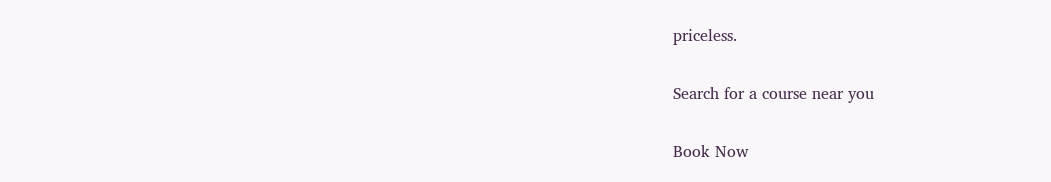priceless.

Search for a course near you

Book Now